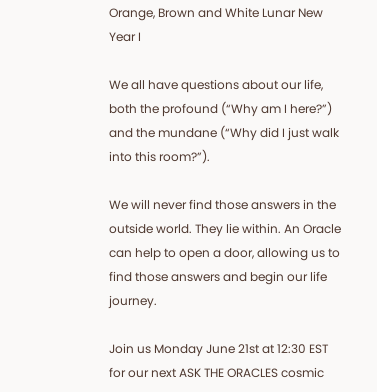Orange, Brown and White Lunar New Year I

We all have questions about our life, both the profound (“Why am I here?”) and the mundane (“Why did I just walk into this room?”).

We will never find those answers in the outside world. They lie within. An Oracle can help to open a door, allowing us to find those answers and begin our life journey.

Join us Monday June 21st at 12:30 EST for our next ASK THE ORACLES cosmic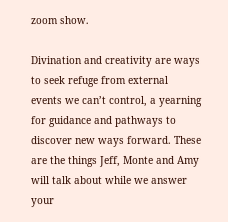zoom show.

Divination and creativity are ways to seek refuge from external events we can’t control, a yearning for guidance and pathways to discover new ways forward. These are the things Jeff, Monte and Amy will talk about while we answer your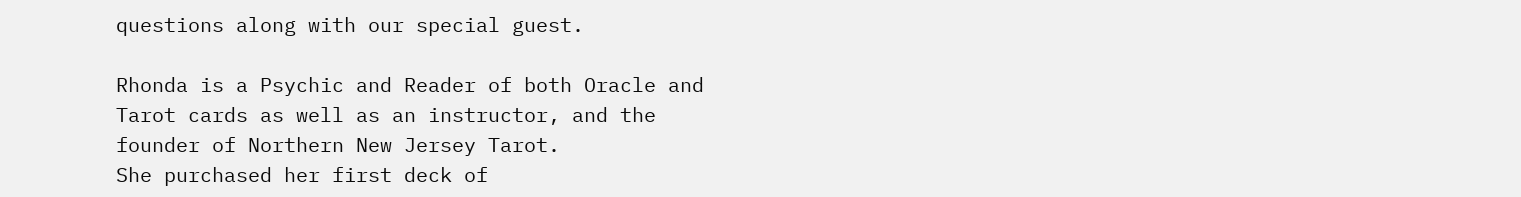questions along with our special guest.

Rhonda is a Psychic and Reader of both Oracle and Tarot cards as well as an instructor, and the founder of Northern New Jersey Tarot.
She purchased her first deck of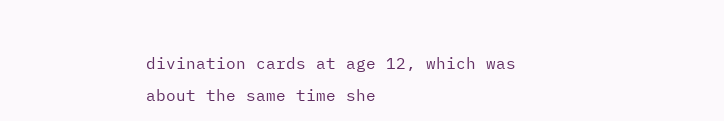divination cards at age 12, which was about the same time she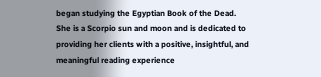began studying the Egyptian Book of the Dead.
She is a Scorpio sun and moon and is dedicated to providing her clients with a positive, insightful, and meaningful reading experience